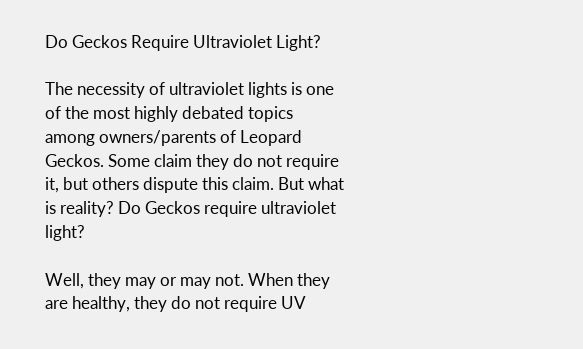Do Geckos Require Ultraviolet Light?

The necessity of ultraviolet lights is one of the most highly debated topics among owners/parents of Leopard Geckos. Some claim they do not require it, but others dispute this claim. But what is reality? Do Geckos require ultraviolet light?

Well, they may or may not. When they are healthy, they do not require UV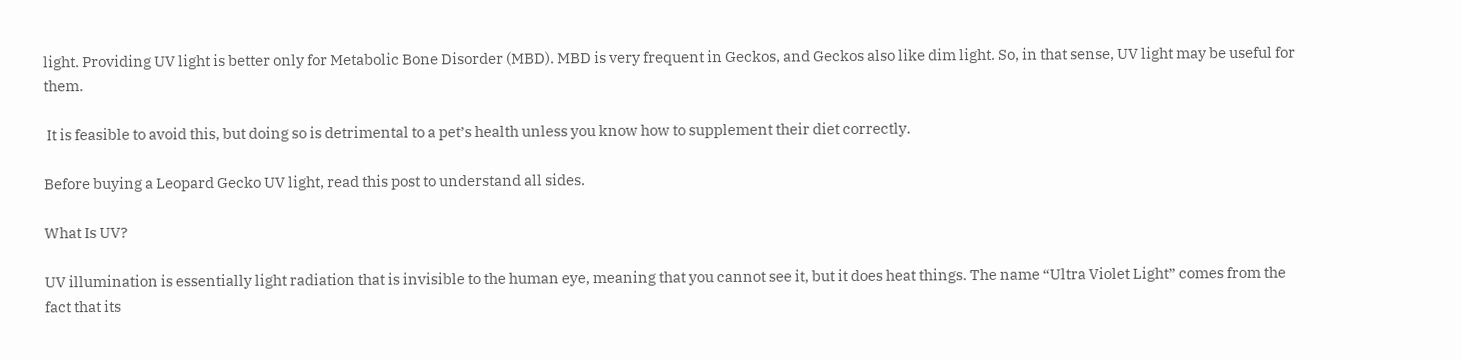light. Providing UV light is better only for Metabolic Bone Disorder (MBD). MBD is very frequent in Geckos, and Geckos also like dim light. So, in that sense, UV light may be useful for them.

 It is feasible to avoid this, but doing so is detrimental to a pet’s health unless you know how to supplement their diet correctly.

Before buying a Leopard Gecko UV light, read this post to understand all sides.

What Is UV?

UV illumination is essentially light radiation that is invisible to the human eye, meaning that you cannot see it, but it does heat things. The name “Ultra Violet Light” comes from the fact that its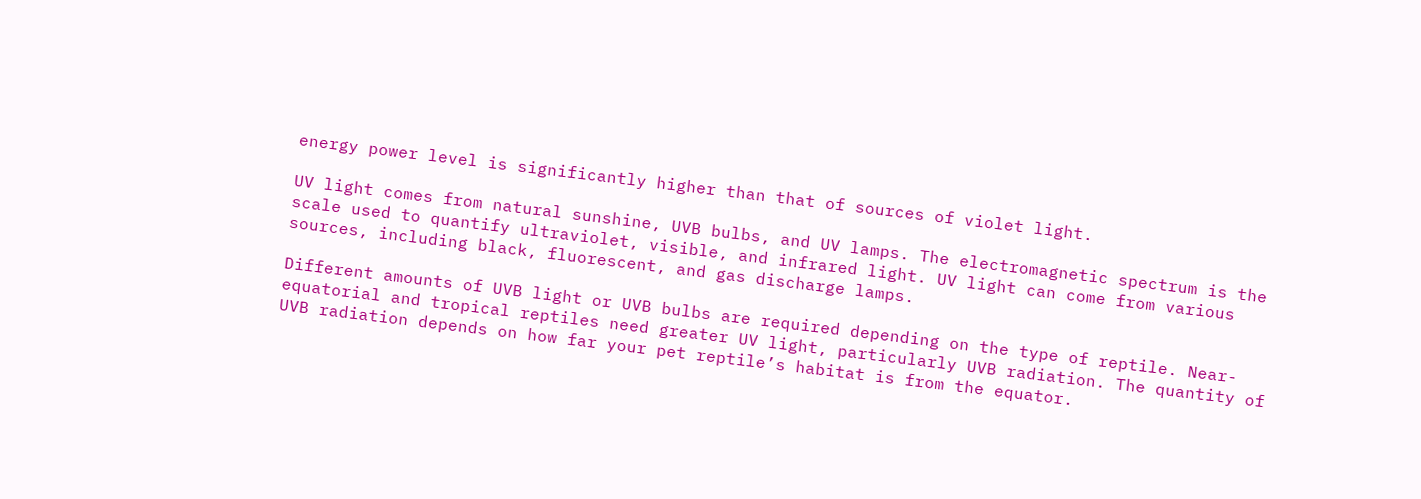energy power level is significantly higher than that of sources of violet light.

UV light comes from natural sunshine, UVB bulbs, and UV lamps. The electromagnetic spectrum is the scale used to quantify ultraviolet, visible, and infrared light. UV light can come from various sources, including black, fluorescent, and gas discharge lamps.

Different amounts of UVB light or UVB bulbs are required depending on the type of reptile. Near-equatorial and tropical reptiles need greater UV light, particularly UVB radiation. The quantity of UVB radiation depends on how far your pet reptile’s habitat is from the equator.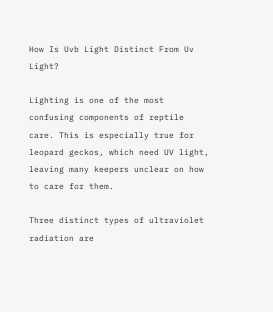How Is Uvb Light Distinct From Uv Light?

Lighting is one of the most confusing components of reptile care. This is especially true for leopard geckos, which need UV light, leaving many keepers unclear on how to care for them.

Three distinct types of ultraviolet radiation are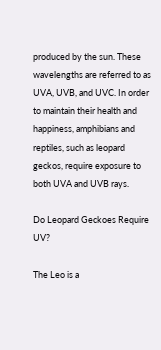produced by the sun. These wavelengths are referred to as UVA, UVB, and UVC. In order to maintain their health and happiness, amphibians and reptiles, such as leopard geckos, require exposure to both UVA and UVB rays.

Do Leopard Geckoes Require UV?

The Leo is a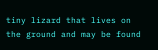tiny lizard that lives on the ground and may be found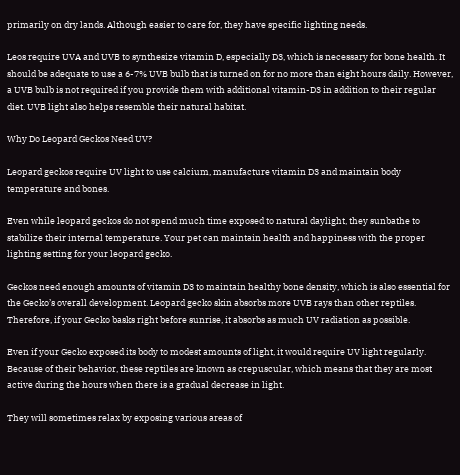primarily on dry lands. Although easier to care for, they have specific lighting needs.

Leos require UVA and UVB to synthesize vitamin D, especially D3, which is necessary for bone health. It should be adequate to use a 6-7% UVB bulb that is turned on for no more than eight hours daily. However, a UVB bulb is not required if you provide them with additional vitamin-D3 in addition to their regular diet. UVB light also helps resemble their natural habitat.

Why Do Leopard Geckos Need UV?

Leopard geckos require UV light to use calcium, manufacture vitamin D3 and maintain body temperature and bones.

Even while leopard geckos do not spend much time exposed to natural daylight, they sunbathe to stabilize their internal temperature. Your pet can maintain health and happiness with the proper lighting setting for your leopard gecko.

Geckos need enough amounts of vitamin D3 to maintain healthy bone density, which is also essential for the Gecko’s overall development. Leopard gecko skin absorbs more UVB rays than other reptiles. Therefore, if your Gecko basks right before sunrise, it absorbs as much UV radiation as possible.

Even if your Gecko exposed its body to modest amounts of light, it would require UV light regularly.  Because of their behavior, these reptiles are known as crepuscular, which means that they are most active during the hours when there is a gradual decrease in light.

They will sometimes relax by exposing various areas of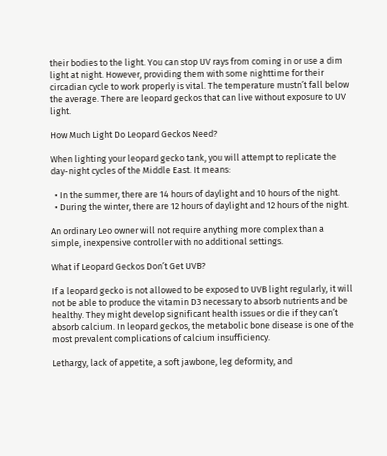their bodies to the light. You can stop UV rays from coming in or use a dim light at night. However, providing them with some nighttime for their circadian cycle to work properly is vital. The temperature mustn’t fall below the average. There are leopard geckos that can live without exposure to UV light.

How Much Light Do Leopard Geckos Need?

When lighting your leopard gecko tank, you will attempt to replicate the day-night cycles of the Middle East. It means:

  • In the summer, there are 14 hours of daylight and 10 hours of the night.
  • During the winter, there are 12 hours of daylight and 12 hours of the night.

An ordinary Leo owner will not require anything more complex than a simple, inexpensive controller with no additional settings.

What if Leopard Geckos Don’t Get UVB?

If a leopard gecko is not allowed to be exposed to UVB light regularly, it will not be able to produce the vitamin D3 necessary to absorb nutrients and be healthy. They might develop significant health issues or die if they can’t absorb calcium. In leopard geckos, the metabolic bone disease is one of the most prevalent complications of calcium insufficiency.

Lethargy, lack of appetite, a soft jawbone, leg deformity, and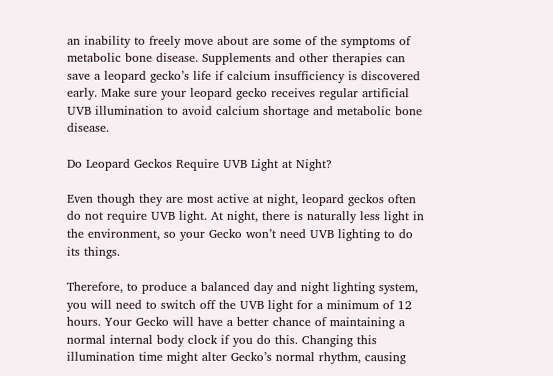an inability to freely move about are some of the symptoms of metabolic bone disease. Supplements and other therapies can save a leopard gecko’s life if calcium insufficiency is discovered early. Make sure your leopard gecko receives regular artificial UVB illumination to avoid calcium shortage and metabolic bone disease.

Do Leopard Geckos Require UVB Light at Night?

Even though they are most active at night, leopard geckos often do not require UVB light. At night, there is naturally less light in the environment, so your Gecko won’t need UVB lighting to do its things.

Therefore, to produce a balanced day and night lighting system, you will need to switch off the UVB light for a minimum of 12 hours. Your Gecko will have a better chance of maintaining a normal internal body clock if you do this. Changing this illumination time might alter Gecko’s normal rhythm, causing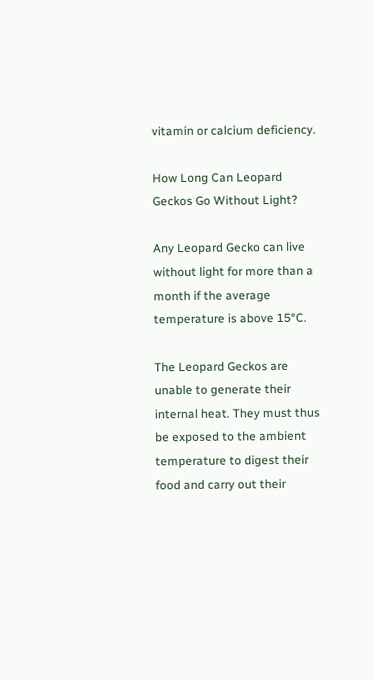vitamin or calcium deficiency.

How Long Can Leopard Geckos Go Without Light?

Any Leopard Gecko can live without light for more than a month if the average temperature is above 15°C.

The Leopard Geckos are unable to generate their internal heat. They must thus be exposed to the ambient temperature to digest their food and carry out their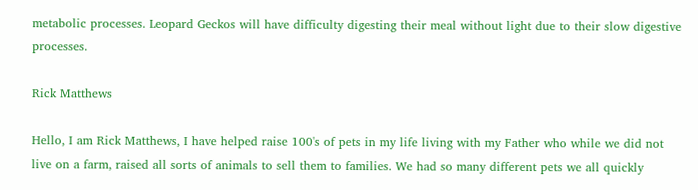metabolic processes. Leopard Geckos will have difficulty digesting their meal without light due to their slow digestive processes.

Rick Matthews

Hello, I am Rick Matthews, I have helped raise 100's of pets in my life living with my Father who while we did not live on a farm, raised all sorts of animals to sell them to families. We had so many different pets we all quickly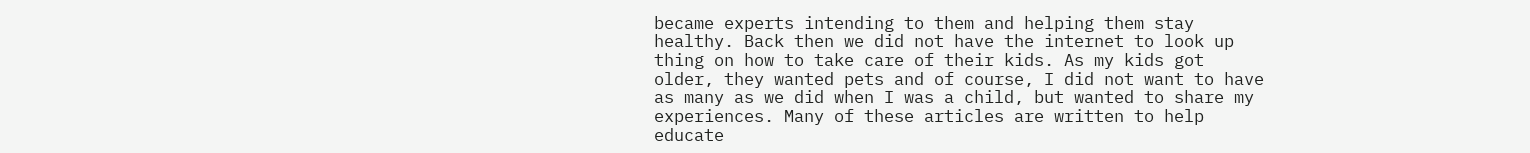became experts intending to them and helping them stay healthy. Back then we did not have the internet to look up thing on how to take care of their kids. As my kids got older, they wanted pets and of course, I did not want to have as many as we did when I was a child, but wanted to share my experiences. Many of these articles are written to help educate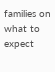families on what to expect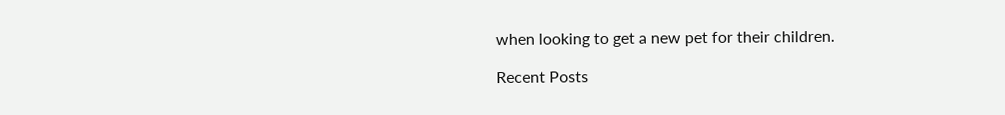when looking to get a new pet for their children.

Recent Posts